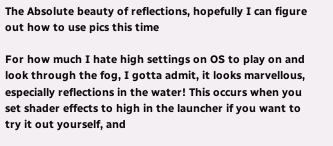The Absolute beauty of reflections, hopefully I can figure out how to use pics this time

For how much I hate high settings on OS to play on and look through the fog, I gotta admit, it looks marvellous, especially reflections in the water! This occurs when you set shader effects to high in the launcher if you want to try it out yourself, and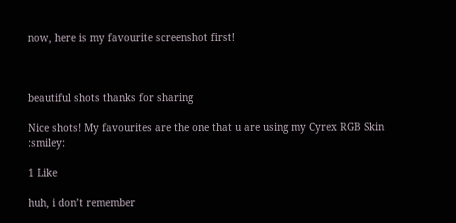now, here is my favourite screenshot first!



beautiful shots thanks for sharing

Nice shots! My favourites are the one that u are using my Cyrex RGB Skin :smiley:

1 Like

huh, i don’t remember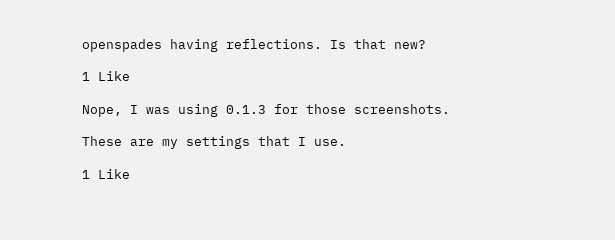openspades having reflections. Is that new?

1 Like

Nope, I was using 0.1.3 for those screenshots.

These are my settings that I use.

1 Like